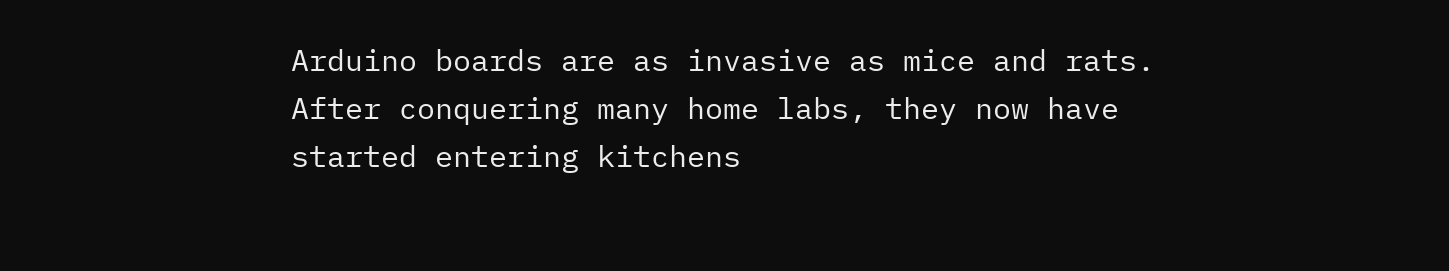Arduino boards are as invasive as mice and rats. After conquering many home labs, they now have started entering kitchens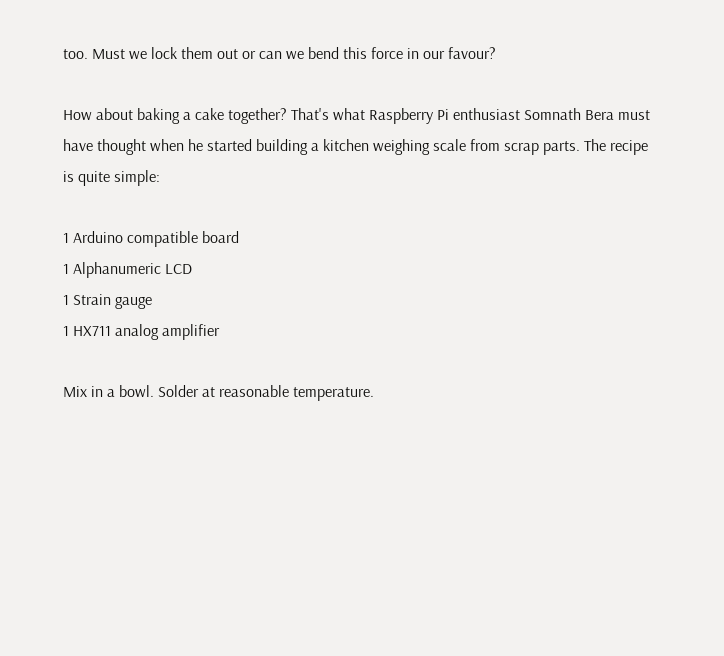too. Must we lock them out or can we bend this force in our favour?

How about baking a cake together? That's what Raspberry Pi enthusiast Somnath Bera must have thought when he started building a kitchen weighing scale from scrap parts. The recipe is quite simple:

1 Arduino compatible board
1 Alphanumeric LCD
1 Strain gauge
1 HX711 analog amplifier

Mix in a bowl. Solder at reasonable temperature.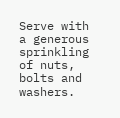Serve with a generous sprinkling of nuts, bolts and washers.